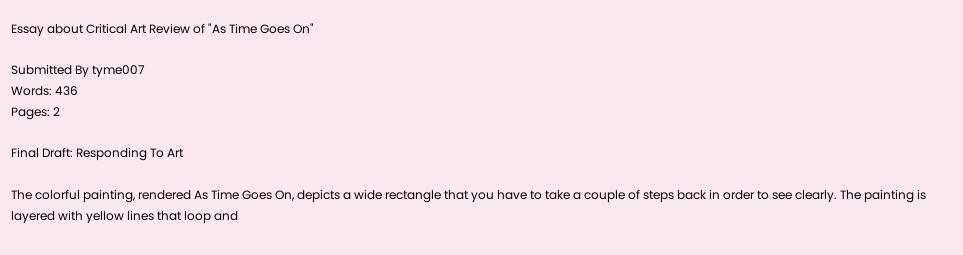Essay about Critical Art Review of "As Time Goes On"

Submitted By tyme007
Words: 436
Pages: 2

Final Draft: Responding To Art

The colorful painting, rendered As Time Goes On, depicts a wide rectangle that you have to take a couple of steps back in order to see clearly. The painting is layered with yellow lines that loop and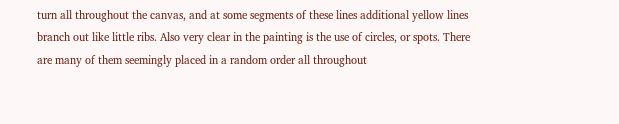turn all throughout the canvas, and at some segments of these lines additional yellow lines branch out like little ribs. Also very clear in the painting is the use of circles, or spots. There are many of them seemingly placed in a random order all throughout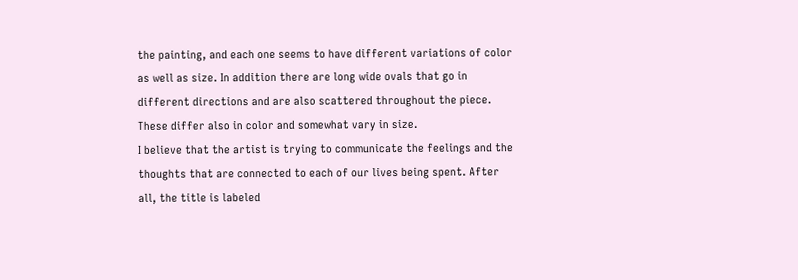the painting, and each one seems to have different variations of color as well as size. In addition there are long wide ovals that go in different directions and are also scattered throughout the piece. These differ also in color and somewhat vary in size.
I believe that the artist is trying to communicate the feelings and the thoughts that are connected to each of our lives being spent. After all, the title is labeled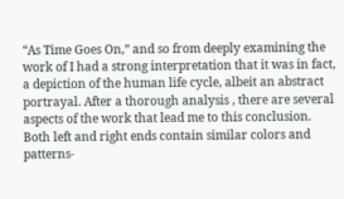“As Time Goes On,” and so from deeply examining the work of I had a strong interpretation that it was in fact, a depiction of the human life cycle, albeit an abstract portrayal. After a thorough analysis , there are several aspects of the work that lead me to this conclusion.
Both left and right ends contain similar colors and patterns-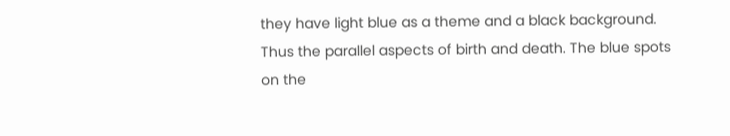they have light blue as a theme and a black background. Thus the parallel aspects of birth and death. The blue spots on the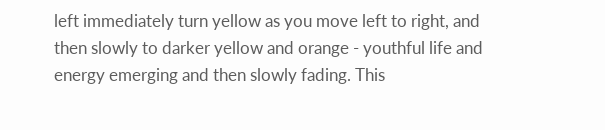left immediately turn yellow as you move left to right, and then slowly to darker yellow and orange - youthful life and energy emerging and then slowly fading. This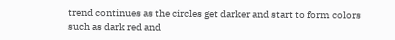trend continues as the circles get darker and start to form colors such as dark red and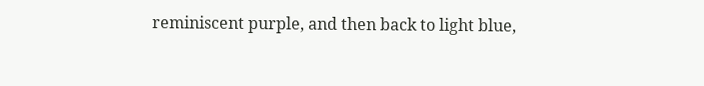reminiscent purple, and then back to light blue,